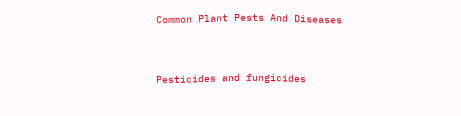Common Plant Pests And Diseases


Pesticides and fungicides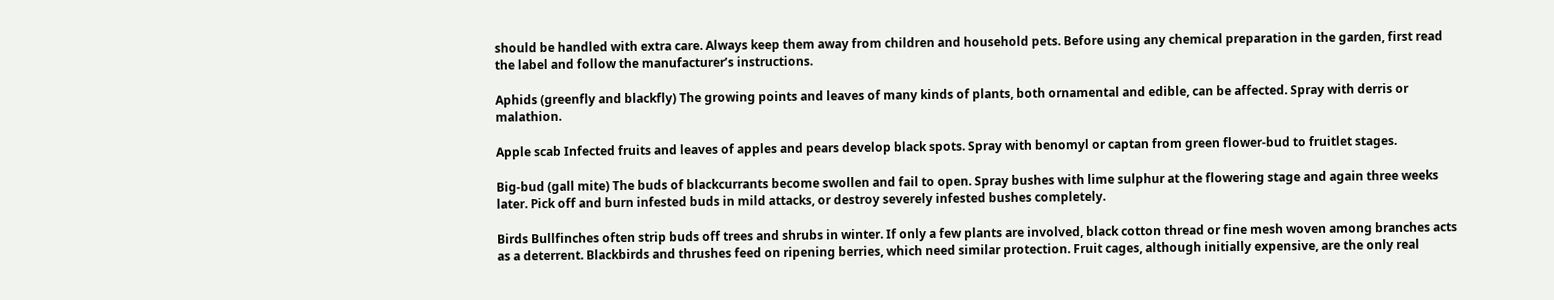should be handled with extra care. Always keep them away from children and household pets. Before using any chemical preparation in the garden, first read the label and follow the manufacturer’s instructions.

Aphids (greenfly and blackfly) The growing points and leaves of many kinds of plants, both ornamental and edible, can be affected. Spray with derris or malathion.

Apple scab Infected fruits and leaves of apples and pears develop black spots. Spray with benomyl or captan from green flower-bud to fruitlet stages.

Big-bud (gall mite) The buds of blackcurrants become swollen and fail to open. Spray bushes with lime sulphur at the flowering stage and again three weeks later. Pick off and burn infested buds in mild attacks, or destroy severely infested bushes completely.

Birds Bullfinches often strip buds off trees and shrubs in winter. If only a few plants are involved, black cotton thread or fine mesh woven among branches acts as a deterrent. Blackbirds and thrushes feed on ripening berries, which need similar protection. Fruit cages, although initially expensive, are the only real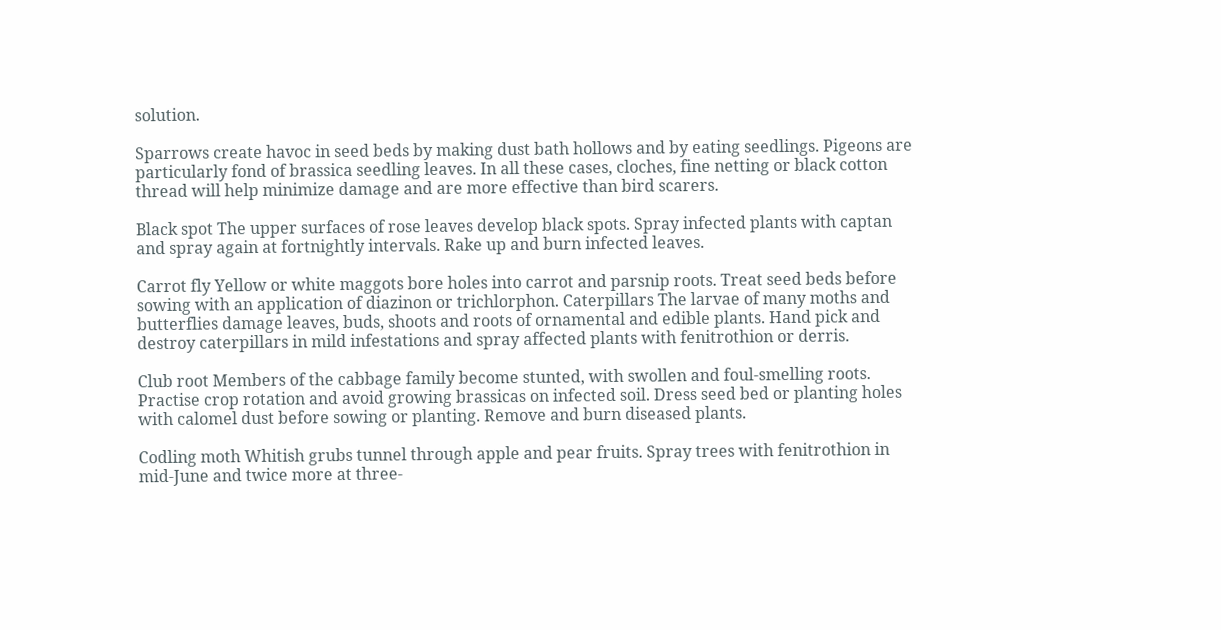solution.

Sparrows create havoc in seed beds by making dust bath hollows and by eating seedlings. Pigeons are particularly fond of brassica seedling leaves. In all these cases, cloches, fine netting or black cotton thread will help minimize damage and are more effective than bird scarers.

Black spot The upper surfaces of rose leaves develop black spots. Spray infected plants with captan and spray again at fortnightly intervals. Rake up and burn infected leaves.

Carrot fly Yellow or white maggots bore holes into carrot and parsnip roots. Treat seed beds before sowing with an application of diazinon or trichlorphon. Caterpillars The larvae of many moths and butterflies damage leaves, buds, shoots and roots of ornamental and edible plants. Hand pick and destroy caterpillars in mild infestations and spray affected plants with fenitrothion or derris.

Club root Members of the cabbage family become stunted, with swollen and foul-smelling roots. Practise crop rotation and avoid growing brassicas on infected soil. Dress seed bed or planting holes with calomel dust before sowing or planting. Remove and burn diseased plants.

Codling moth Whitish grubs tunnel through apple and pear fruits. Spray trees with fenitrothion in mid-June and twice more at three-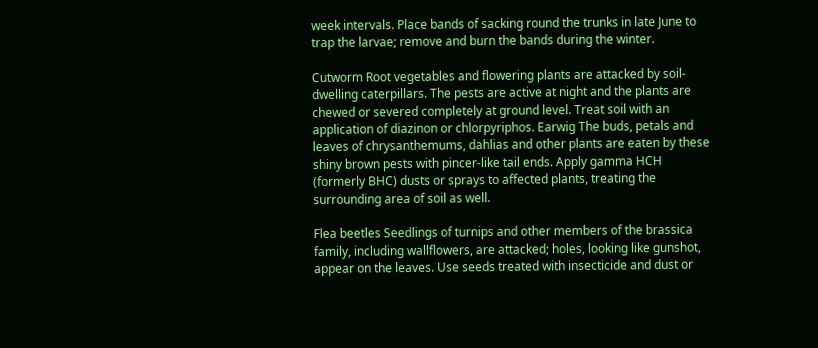week intervals. Place bands of sacking round the trunks in late June to trap the larvae; remove and burn the bands during the winter.

Cutworm Root vegetables and flowering plants are attacked by soil-dwelling caterpillars. The pests are active at night and the plants are chewed or severed completely at ground level. Treat soil with an application of diazinon or chlorpyriphos. Earwig The buds, petals and leaves of chrysanthemums, dahlias and other plants are eaten by these shiny brown pests with pincer-like tail ends. Apply gamma HCH (formerly BHC) dusts or sprays to affected plants, treating the surrounding area of soil as well.

Flea beetles Seedlings of turnips and other members of the brassica family, including wallflowers, are attacked; holes, looking like gunshot, appear on the leaves. Use seeds treated with insecticide and dust or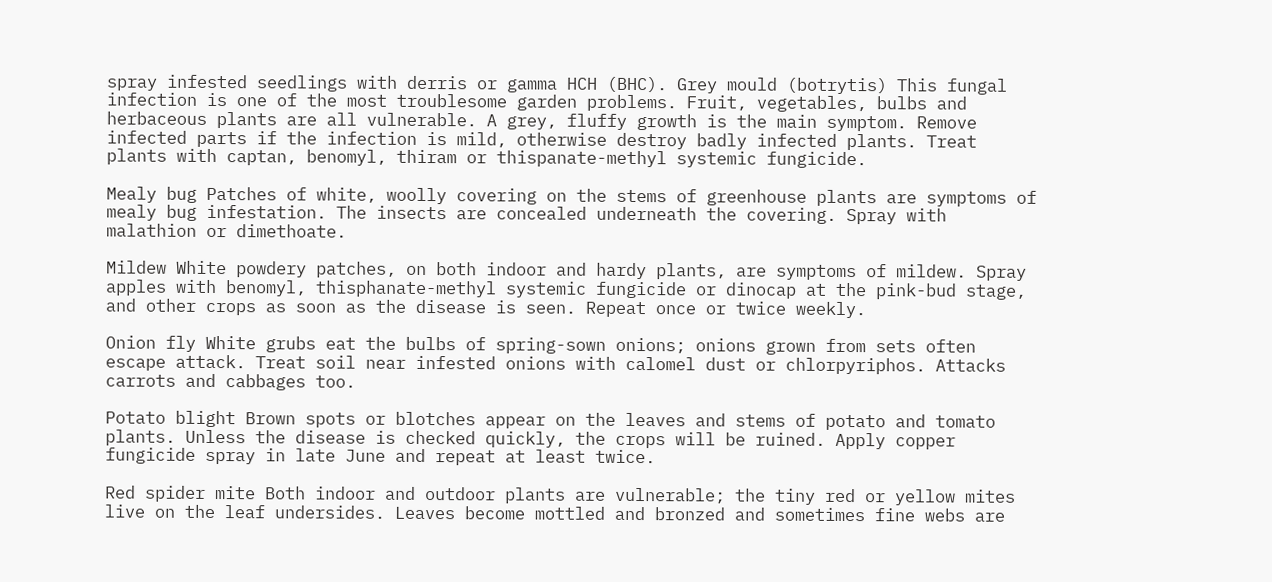spray infested seedlings with derris or gamma HCH (BHC). Grey mould (botrytis) This fungal infection is one of the most troublesome garden problems. Fruit, vegetables, bulbs and herbaceous plants are all vulnerable. A grey, fluffy growth is the main symptom. Remove infected parts if the infection is mild, otherwise destroy badly infected plants. Treat plants with captan, benomyl, thiram or thispanate-methyl systemic fungicide.

Mealy bug Patches of white, woolly covering on the stems of greenhouse plants are symptoms of mealy bug infestation. The insects are concealed underneath the covering. Spray with malathion or dimethoate.

Mildew White powdery patches, on both indoor and hardy plants, are symptoms of mildew. Spray apples with benomyl, thisphanate-methyl systemic fungicide or dinocap at the pink-bud stage, and other crops as soon as the disease is seen. Repeat once or twice weekly.

Onion fly White grubs eat the bulbs of spring-sown onions; onions grown from sets often escape attack. Treat soil near infested onions with calomel dust or chlorpyriphos. Attacks carrots and cabbages too.

Potato blight Brown spots or blotches appear on the leaves and stems of potato and tomato plants. Unless the disease is checked quickly, the crops will be ruined. Apply copper fungicide spray in late June and repeat at least twice.

Red spider mite Both indoor and outdoor plants are vulnerable; the tiny red or yellow mites live on the leaf undersides. Leaves become mottled and bronzed and sometimes fine webs are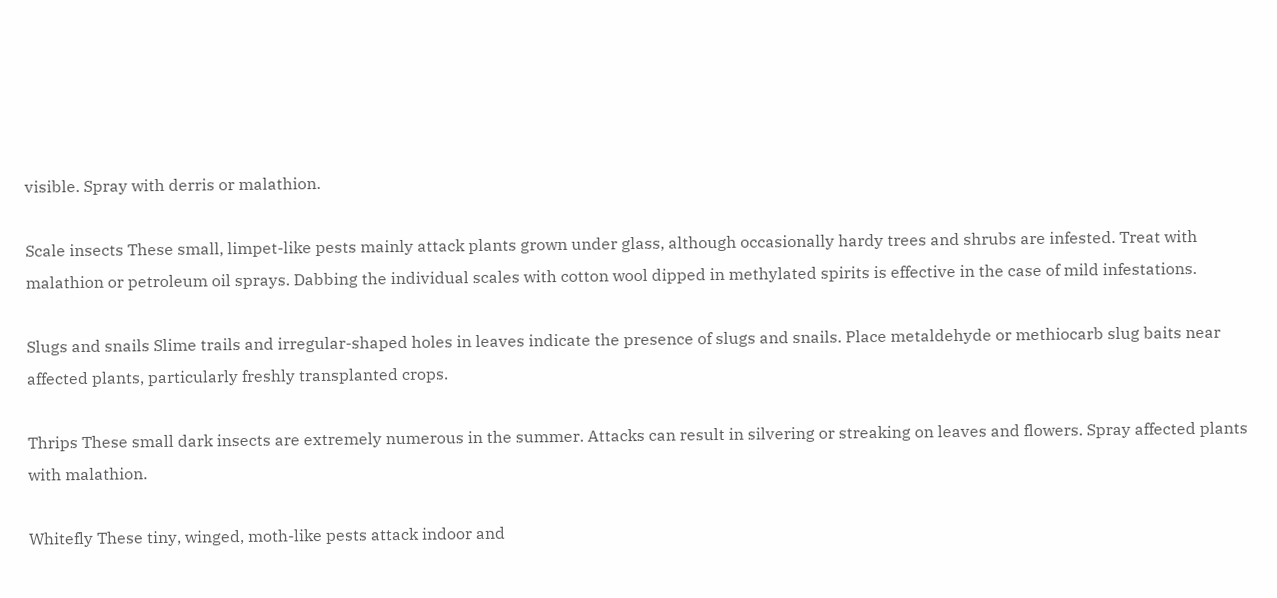visible. Spray with derris or malathion.

Scale insects These small, limpet-like pests mainly attack plants grown under glass, although occasionally hardy trees and shrubs are infested. Treat with malathion or petroleum oil sprays. Dabbing the individual scales with cotton wool dipped in methylated spirits is effective in the case of mild infestations.

Slugs and snails Slime trails and irregular-shaped holes in leaves indicate the presence of slugs and snails. Place metaldehyde or methiocarb slug baits near affected plants, particularly freshly transplanted crops.

Thrips These small dark insects are extremely numerous in the summer. Attacks can result in silvering or streaking on leaves and flowers. Spray affected plants with malathion.

Whitefly These tiny, winged, moth-like pests attack indoor and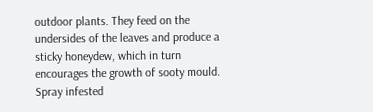outdoor plants. They feed on the undersides of the leaves and produce a sticky honeydew, which in turn encourages the growth of sooty mould. Spray infested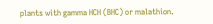plants with gamma HCH (BHC) or malathion.